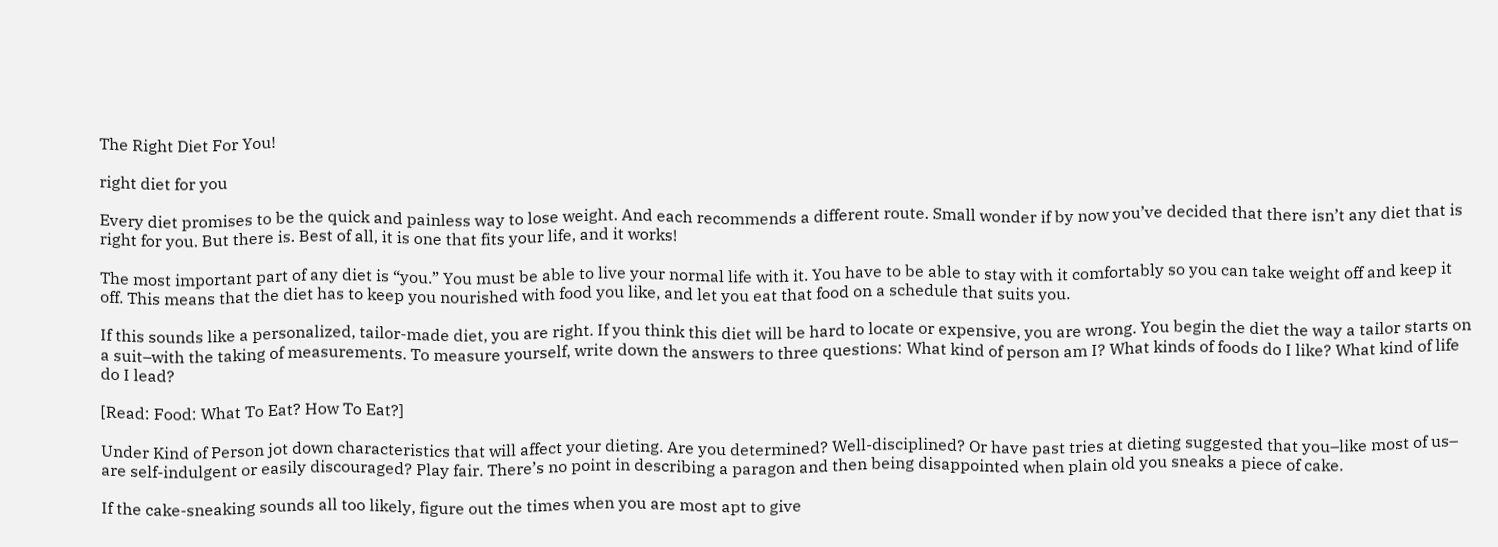The Right Diet For You!

right diet for you

Every diet promises to be the quick and painless way to lose weight. And each recommends a different route. Small wonder if by now you’ve decided that there isn’t any diet that is right for you. But there is. Best of all, it is one that fits your life, and it works!

The most important part of any diet is “you.” You must be able to live your normal life with it. You have to be able to stay with it comfortably so you can take weight off and keep it off. This means that the diet has to keep you nourished with food you like, and let you eat that food on a schedule that suits you.

If this sounds like a personalized, tailor-made diet, you are right. If you think this diet will be hard to locate or expensive, you are wrong. You begin the diet the way a tailor starts on a suit–with the taking of measurements. To measure yourself, write down the answers to three questions: What kind of person am I? What kinds of foods do I like? What kind of life do I lead?

[Read: Food: What To Eat? How To Eat?]

Under Kind of Person jot down characteristics that will affect your dieting. Are you determined? Well-disciplined? Or have past tries at dieting suggested that you–like most of us– are self-indulgent or easily discouraged? Play fair. There’s no point in describing a paragon and then being disappointed when plain old you sneaks a piece of cake.

If the cake-sneaking sounds all too likely, figure out the times when you are most apt to give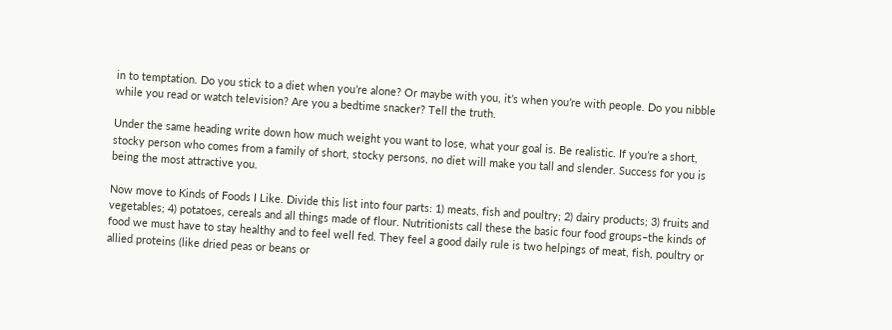in to temptation. Do you stick to a diet when you’re alone? Or maybe with you, it’s when you’re with people. Do you nibble while you read or watch television? Are you a bedtime snacker? Tell the truth.

Under the same heading write down how much weight you want to lose, what your goal is. Be realistic. If you’re a short, stocky person who comes from a family of short, stocky persons, no diet will make you tall and slender. Success for you is being the most attractive you.

Now move to Kinds of Foods I Like. Divide this list into four parts: 1) meats, fish and poultry; 2) dairy products; 3) fruits and vegetables; 4) potatoes, cereals and all things made of flour. Nutritionists call these the basic four food groups–the kinds of food we must have to stay healthy and to feel well fed. They feel a good daily rule is two helpings of meat, fish, poultry or allied proteins (like dried peas or beans or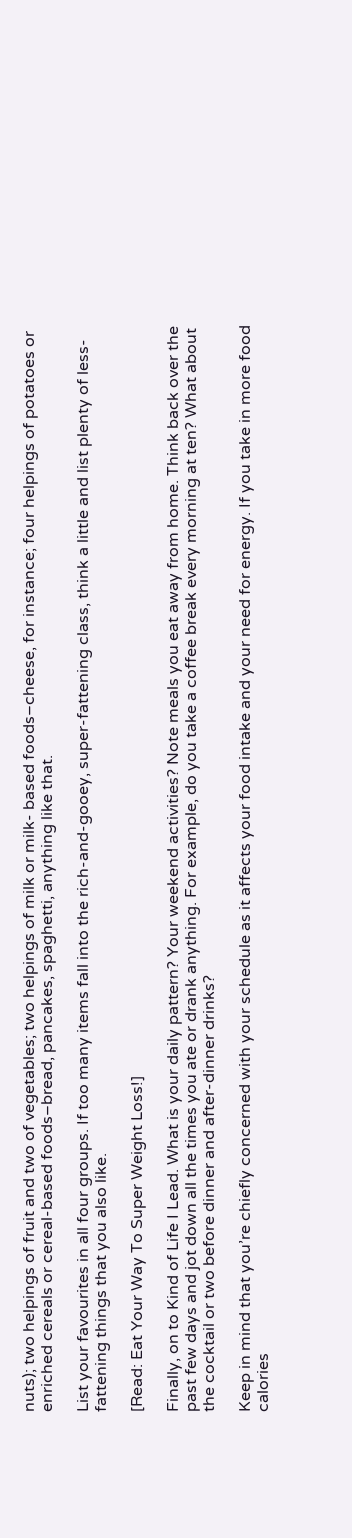nuts); two helpings of fruit and two of vegetables; two helpings of milk or milk- based foods–cheese, for instance; four helpings of potatoes or enriched cereals or cereal-based foods–bread, pancakes, spaghetti, anything like that.

List your favourites in all four groups. If too many items fall into the rich-and-gooey, super-fattening class, think a little and list plenty of less-fattening things that you also like.

[Read: Eat Your Way To Super Weight Loss!]

Finally, on to Kind of Life I Lead. What is your daily pattern? Your weekend activities? Note meals you eat away from home. Think back over the past few days and jot down all the times you ate or drank anything. For example, do you take a coffee break every morning at ten? What about the cocktail or two before dinner and after-dinner drinks?

Keep in mind that you’re chiefly concerned with your schedule as it affects your food intake and your need for energy. If you take in more food calories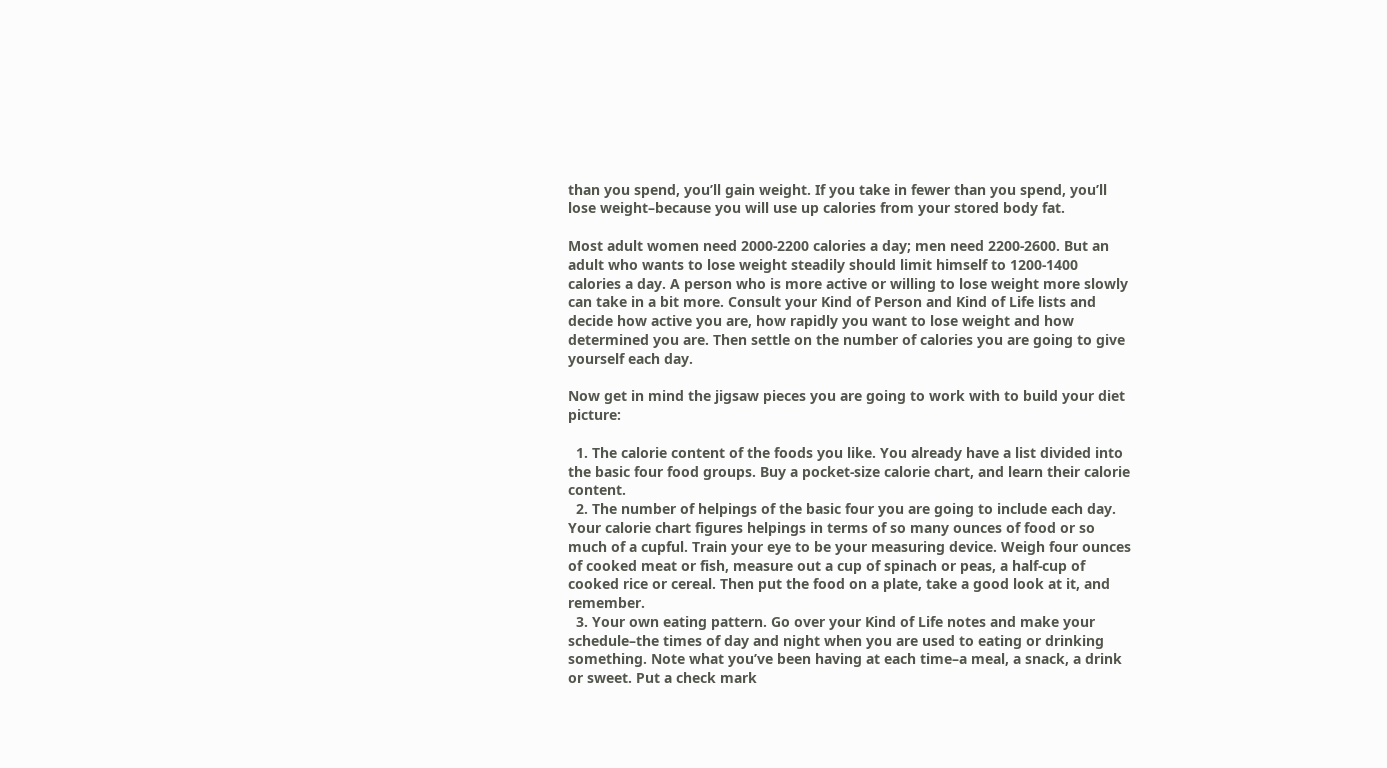than you spend, you’ll gain weight. If you take in fewer than you spend, you’ll lose weight–because you will use up calories from your stored body fat.

Most adult women need 2000-2200 calories a day; men need 2200-2600. But an adult who wants to lose weight steadily should limit himself to 1200-1400 calories a day. A person who is more active or willing to lose weight more slowly can take in a bit more. Consult your Kind of Person and Kind of Life lists and decide how active you are, how rapidly you want to lose weight and how determined you are. Then settle on the number of calories you are going to give yourself each day.

Now get in mind the jigsaw pieces you are going to work with to build your diet picture:

  1. The calorie content of the foods you like. You already have a list divided into the basic four food groups. Buy a pocket-size calorie chart, and learn their calorie content.
  2. The number of helpings of the basic four you are going to include each day. Your calorie chart figures helpings in terms of so many ounces of food or so much of a cupful. Train your eye to be your measuring device. Weigh four ounces of cooked meat or fish, measure out a cup of spinach or peas, a half-cup of cooked rice or cereal. Then put the food on a plate, take a good look at it, and remember.
  3. Your own eating pattern. Go over your Kind of Life notes and make your schedule–the times of day and night when you are used to eating or drinking something. Note what you’ve been having at each time–a meal, a snack, a drink or sweet. Put a check mark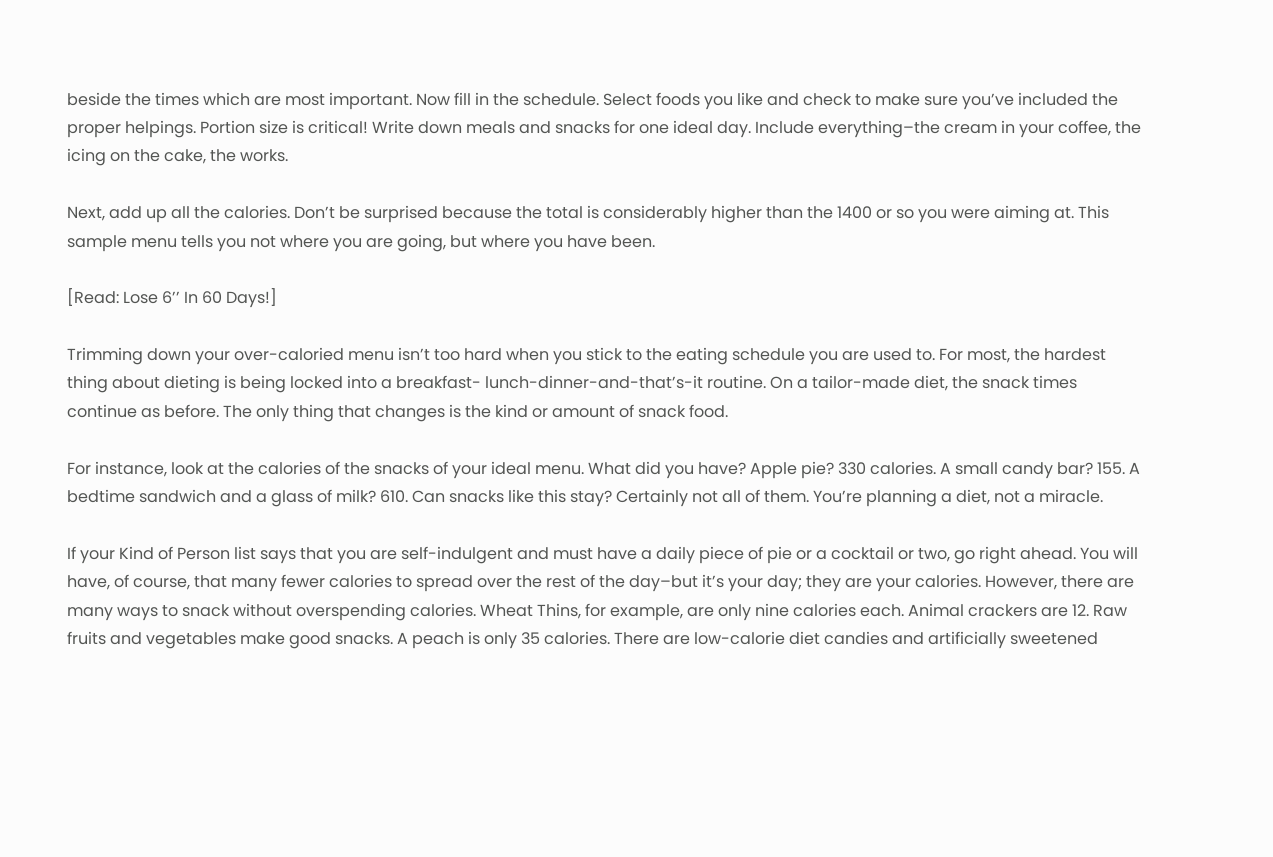beside the times which are most important. Now fill in the schedule. Select foods you like and check to make sure you’ve included the proper helpings. Portion size is critical! Write down meals and snacks for one ideal day. Include everything–the cream in your coffee, the icing on the cake, the works.

Next, add up all the calories. Don’t be surprised because the total is considerably higher than the 1400 or so you were aiming at. This sample menu tells you not where you are going, but where you have been.

[Read: Lose 6’’ In 60 Days!]

Trimming down your over-caloried menu isn’t too hard when you stick to the eating schedule you are used to. For most, the hardest thing about dieting is being locked into a breakfast- lunch-dinner-and-that’s-it routine. On a tailor-made diet, the snack times continue as before. The only thing that changes is the kind or amount of snack food.

For instance, look at the calories of the snacks of your ideal menu. What did you have? Apple pie? 330 calories. A small candy bar? 155. A bedtime sandwich and a glass of milk? 610. Can snacks like this stay? Certainly not all of them. You’re planning a diet, not a miracle.

If your Kind of Person list says that you are self-indulgent and must have a daily piece of pie or a cocktail or two, go right ahead. You will have, of course, that many fewer calories to spread over the rest of the day–but it’s your day; they are your calories. However, there are many ways to snack without overspending calories. Wheat Thins, for example, are only nine calories each. Animal crackers are 12. Raw fruits and vegetables make good snacks. A peach is only 35 calories. There are low-calorie diet candies and artificially sweetened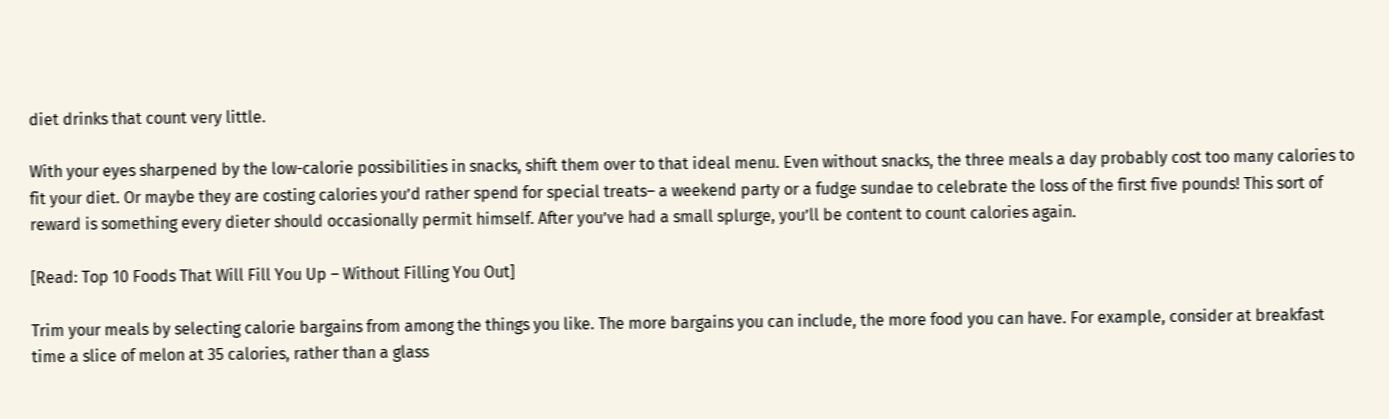diet drinks that count very little.

With your eyes sharpened by the low-calorie possibilities in snacks, shift them over to that ideal menu. Even without snacks, the three meals a day probably cost too many calories to fit your diet. Or maybe they are costing calories you’d rather spend for special treats– a weekend party or a fudge sundae to celebrate the loss of the first five pounds! This sort of reward is something every dieter should occasionally permit himself. After you’ve had a small splurge, you’ll be content to count calories again.

[Read: Top 10 Foods That Will Fill You Up – Without Filling You Out]

Trim your meals by selecting calorie bargains from among the things you like. The more bargains you can include, the more food you can have. For example, consider at breakfast time a slice of melon at 35 calories, rather than a glass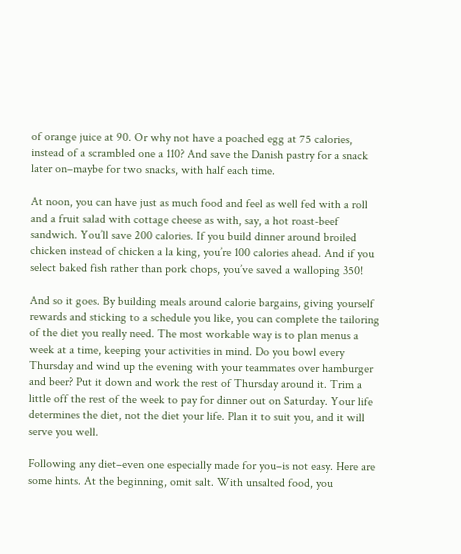of orange juice at 90. Or why not have a poached egg at 75 calories, instead of a scrambled one a 110? And save the Danish pastry for a snack later on–maybe for two snacks, with half each time.

At noon, you can have just as much food and feel as well fed with a roll and a fruit salad with cottage cheese as with, say, a hot roast-beef sandwich. You’ll save 200 calories. If you build dinner around broiled chicken instead of chicken a la king, you’re 100 calories ahead. And if you select baked fish rather than pork chops, you’ve saved a walloping 350!

And so it goes. By building meals around calorie bargains, giving yourself rewards and sticking to a schedule you like, you can complete the tailoring of the diet you really need. The most workable way is to plan menus a week at a time, keeping your activities in mind. Do you bowl every Thursday and wind up the evening with your teammates over hamburger and beer? Put it down and work the rest of Thursday around it. Trim a little off the rest of the week to pay for dinner out on Saturday. Your life determines the diet, not the diet your life. Plan it to suit you, and it will serve you well.

Following any diet–even one especially made for you–is not easy. Here are some hints. At the beginning, omit salt. With unsalted food, you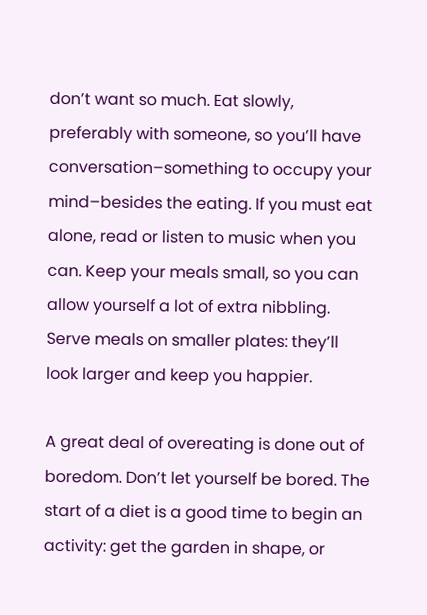don’t want so much. Eat slowly, preferably with someone, so you’ll have conversation–something to occupy your mind–besides the eating. If you must eat alone, read or listen to music when you can. Keep your meals small, so you can allow yourself a lot of extra nibbling. Serve meals on smaller plates: they’ll look larger and keep you happier.

A great deal of overeating is done out of boredom. Don’t let yourself be bored. The start of a diet is a good time to begin an activity: get the garden in shape, or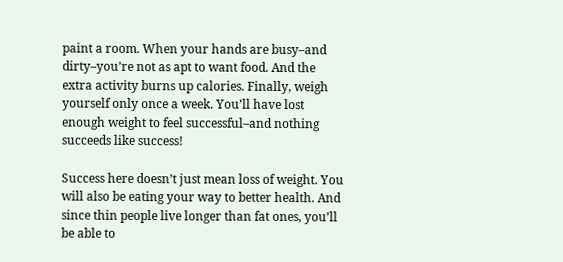paint a room. When your hands are busy–and dirty–you’re not as apt to want food. And the extra activity burns up calories. Finally, weigh yourself only once a week. You’ll have lost enough weight to feel successful–and nothing succeeds like success!

Success here doesn’t just mean loss of weight. You will also be eating your way to better health. And since thin people live longer than fat ones, you’ll be able to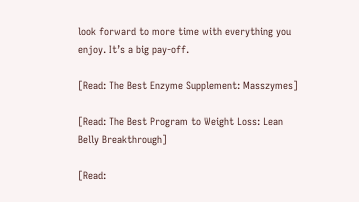look forward to more time with everything you enjoy. It’s a big pay-off.

[Read: The Best Enzyme Supplement: Masszymes]

[Read: The Best Program to Weight Loss: Lean Belly Breakthrough]

[Read: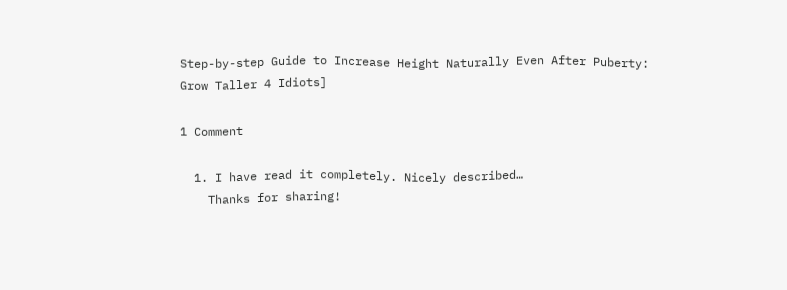Step-by-step Guide to Increase Height Naturally Even After Puberty: Grow Taller 4 Idiots]

1 Comment

  1. I have read it completely. Nicely described…
    Thanks for sharing!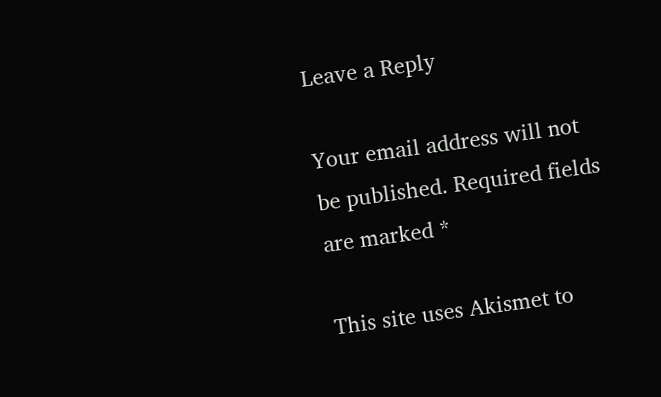Leave a Reply

Your email address will not be published. Required fields are marked *

This site uses Akismet to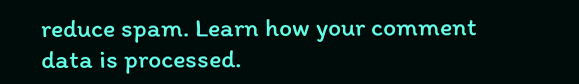reduce spam. Learn how your comment data is processed.